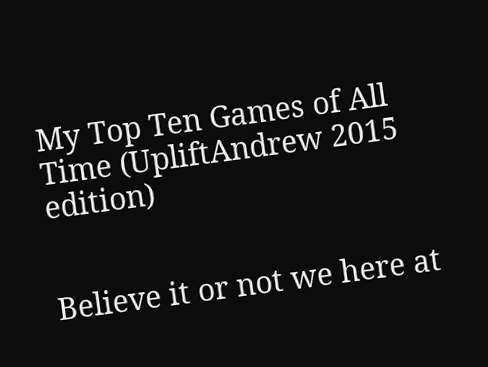My Top Ten Games of All Time (UpliftAndrew 2015 edition)


Believe it or not we here at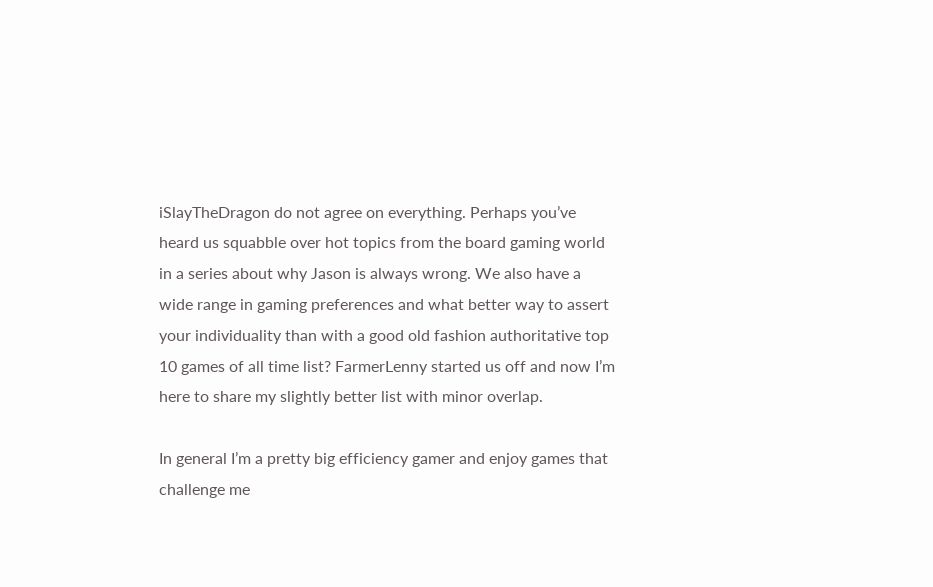iSlayTheDragon do not agree on everything. Perhaps you’ve heard us squabble over hot topics from the board gaming world in a series about why Jason is always wrong. We also have a wide range in gaming preferences and what better way to assert your individuality than with a good old fashion authoritative top 10 games of all time list? FarmerLenny started us off and now I’m here to share my slightly better list with minor overlap.

In general I’m a pretty big efficiency gamer and enjoy games that challenge me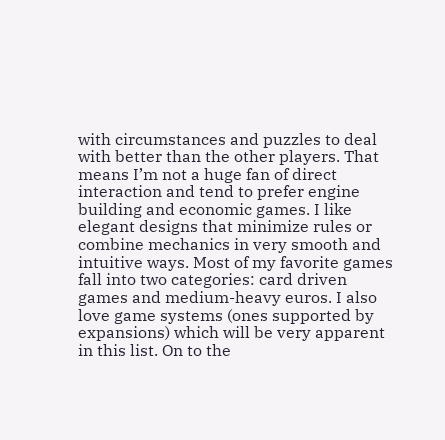with circumstances and puzzles to deal with better than the other players. That means I’m not a huge fan of direct interaction and tend to prefer engine building and economic games. I like elegant designs that minimize rules or combine mechanics in very smooth and intuitive ways. Most of my favorite games fall into two categories: card driven games and medium-heavy euros. I also love game systems (ones supported by expansions) which will be very apparent in this list. On to the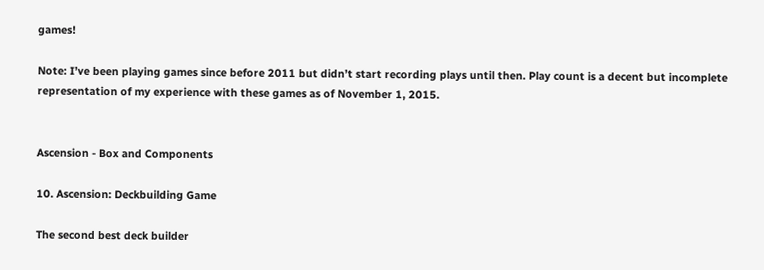games!

Note: I’ve been playing games since before 2011 but didn’t start recording plays until then. Play count is a decent but incomplete representation of my experience with these games as of November 1, 2015.


Ascension - Box and Components

10. Ascension: Deckbuilding Game

The second best deck builder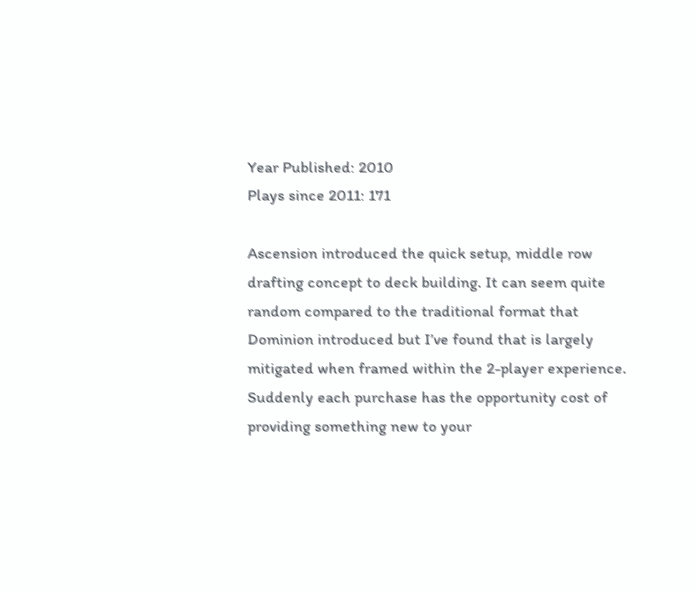Year Published: 2010
Plays since 2011: 171

Ascension introduced the quick setup, middle row drafting concept to deck building. It can seem quite random compared to the traditional format that Dominion introduced but I’ve found that is largely mitigated when framed within the 2-player experience. Suddenly each purchase has the opportunity cost of providing something new to your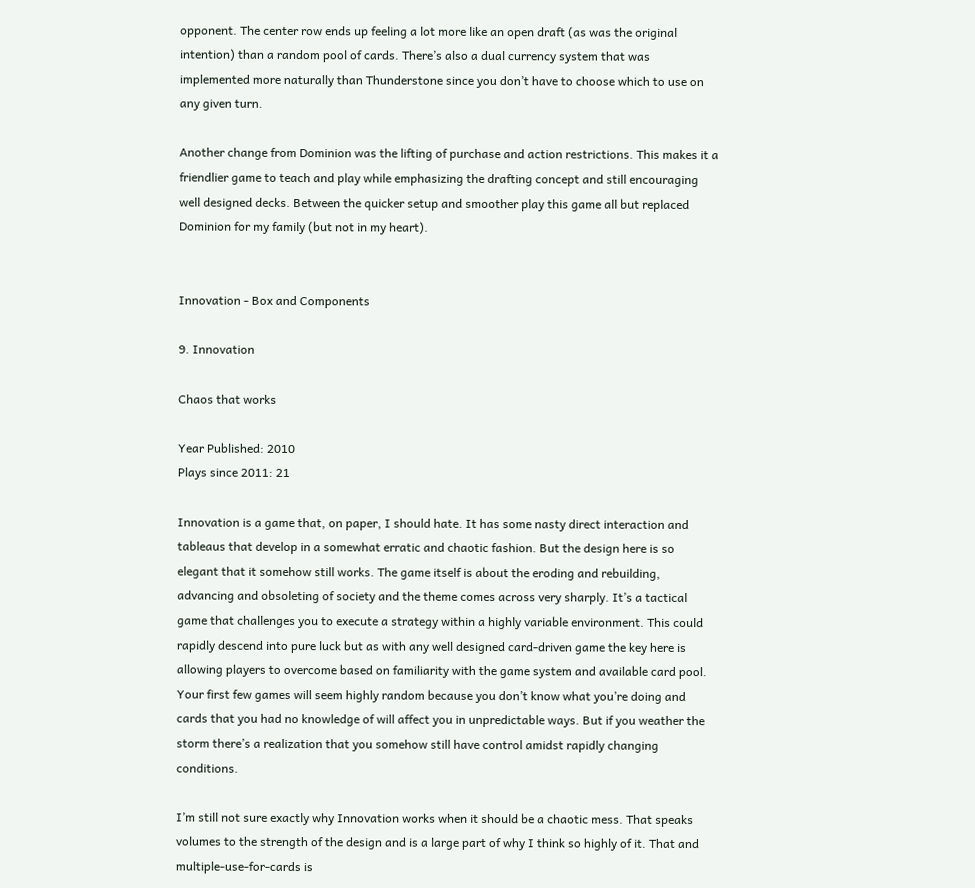opponent. The center row ends up feeling a lot more like an open draft (as was the original intention) than a random pool of cards. There’s also a dual currency system that was implemented more naturally than Thunderstone since you don’t have to choose which to use on any given turn.

Another change from Dominion was the lifting of purchase and action restrictions. This makes it a friendlier game to teach and play while emphasizing the drafting concept and still encouraging well designed decks. Between the quicker setup and smoother play this game all but replaced Dominion for my family (but not in my heart).


Innovation - Box and Components

9. Innovation

Chaos that works

Year Published: 2010
Plays since 2011: 21

Innovation is a game that, on paper, I should hate. It has some nasty direct interaction and tableaus that develop in a somewhat erratic and chaotic fashion. But the design here is so elegant that it somehow still works. The game itself is about the eroding and rebuilding, advancing and obsoleting of society and the theme comes across very sharply. It’s a tactical game that challenges you to execute a strategy within a highly variable environment. This could rapidly descend into pure luck but as with any well designed card-driven game the key here is allowing players to overcome based on familiarity with the game system and available card pool. Your first few games will seem highly random because you don’t know what you’re doing and cards that you had no knowledge of will affect you in unpredictable ways. But if you weather the storm there’s a realization that you somehow still have control amidst rapidly changing conditions.

I’m still not sure exactly why Innovation works when it should be a chaotic mess. That speaks volumes to the strength of the design and is a large part of why I think so highly of it. That and multiple-use-for-cards is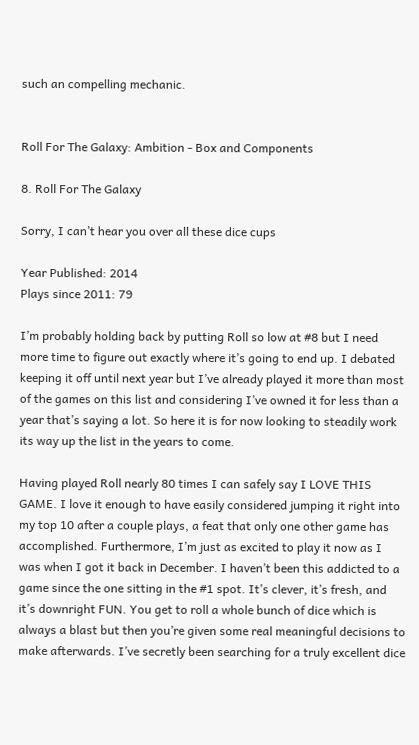such an compelling mechanic.


Roll For The Galaxy: Ambition - Box and Components

8. Roll For The Galaxy

Sorry, I can’t hear you over all these dice cups

Year Published: 2014
Plays since 2011: 79

I’m probably holding back by putting Roll so low at #8 but I need more time to figure out exactly where it’s going to end up. I debated keeping it off until next year but I’ve already played it more than most of the games on this list and considering I’ve owned it for less than a year that’s saying a lot. So here it is for now looking to steadily work its way up the list in the years to come.

Having played Roll nearly 80 times I can safely say I LOVE THIS GAME. I love it enough to have easily considered jumping it right into my top 10 after a couple plays, a feat that only one other game has accomplished. Furthermore, I’m just as excited to play it now as I was when I got it back in December. I haven’t been this addicted to a game since the one sitting in the #1 spot. It’s clever, it’s fresh, and it’s downright FUN. You get to roll a whole bunch of dice which is always a blast but then you’re given some real meaningful decisions to make afterwards. I’ve secretly been searching for a truly excellent dice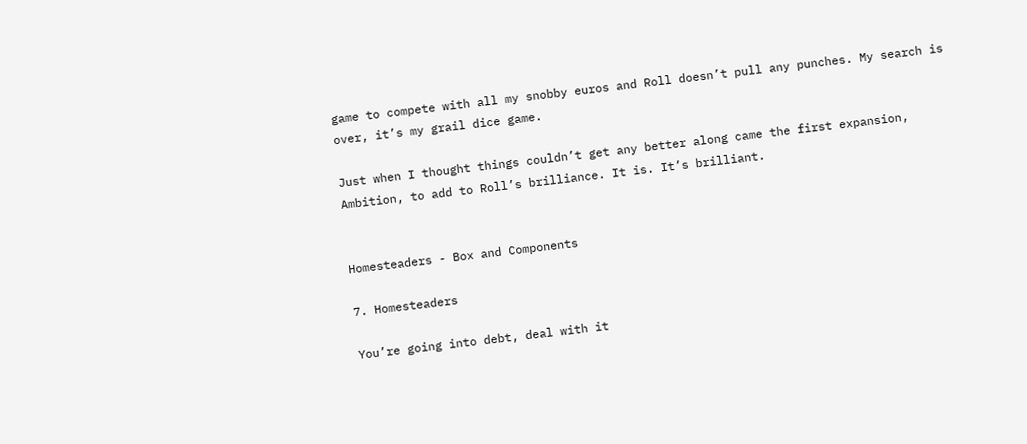game to compete with all my snobby euros and Roll doesn’t pull any punches. My search is over, it’s my grail dice game.

Just when I thought things couldn’t get any better along came the first expansion, Ambition, to add to Roll’s brilliance. It is. It’s brilliant.


Homesteaders - Box and Components

7. Homesteaders

You’re going into debt, deal with it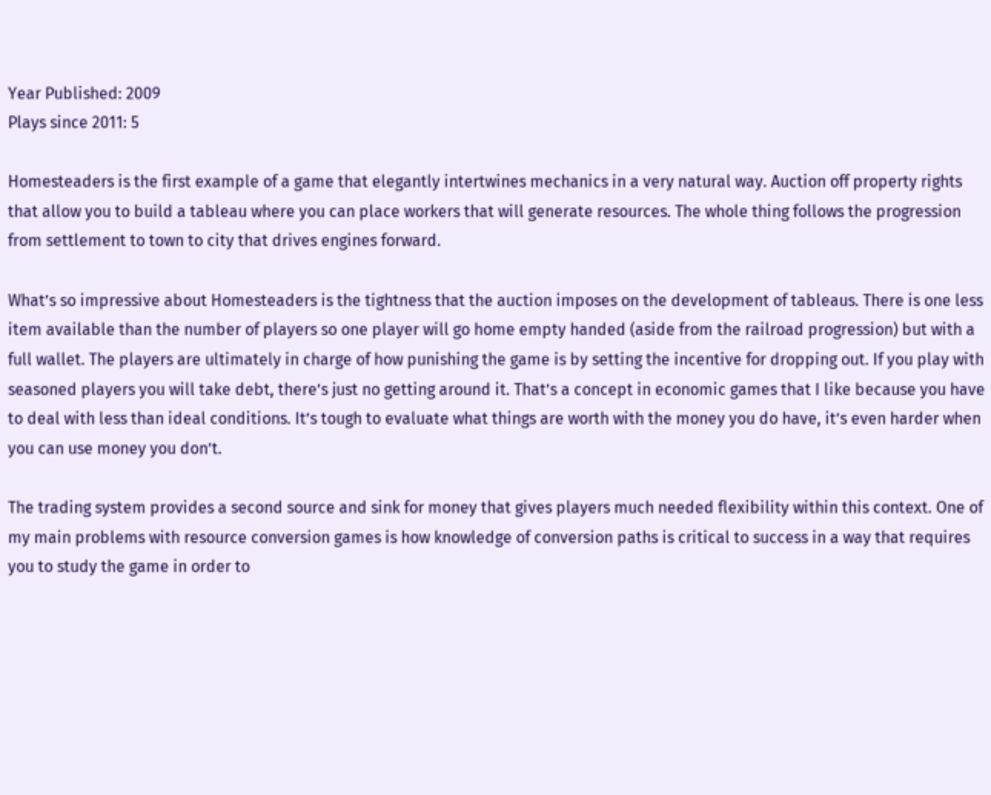Year Published: 2009
Plays since 2011: 5

Homesteaders is the first example of a game that elegantly intertwines mechanics in a very natural way. Auction off property rights that allow you to build a tableau where you can place workers that will generate resources. The whole thing follows the progression from settlement to town to city that drives engines forward.

What’s so impressive about Homesteaders is the tightness that the auction imposes on the development of tableaus. There is one less item available than the number of players so one player will go home empty handed (aside from the railroad progression) but with a full wallet. The players are ultimately in charge of how punishing the game is by setting the incentive for dropping out. If you play with seasoned players you will take debt, there’s just no getting around it. That’s a concept in economic games that I like because you have to deal with less than ideal conditions. It’s tough to evaluate what things are worth with the money you do have, it’s even harder when you can use money you don’t.

The trading system provides a second source and sink for money that gives players much needed flexibility within this context. One of my main problems with resource conversion games is how knowledge of conversion paths is critical to success in a way that requires you to study the game in order to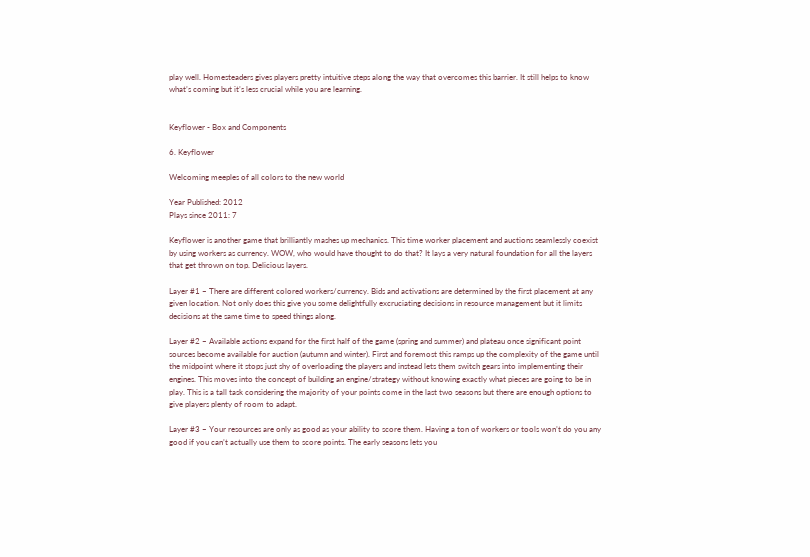play well. Homesteaders gives players pretty intuitive steps along the way that overcomes this barrier. It still helps to know what’s coming but it’s less crucial while you are learning.


Keyflower - Box and Components

6. Keyflower

Welcoming meeples of all colors to the new world

Year Published: 2012
Plays since 2011: 7

Keyflower is another game that brilliantly mashes up mechanics. This time worker placement and auctions seamlessly coexist by using workers as currency. WOW, who would have thought to do that? It lays a very natural foundation for all the layers that get thrown on top. Delicious layers.

Layer #1 – There are different colored workers/currency. Bids and activations are determined by the first placement at any given location. Not only does this give you some delightfully excruciating decisions in resource management but it limits decisions at the same time to speed things along.

Layer #2 – Available actions expand for the first half of the game (spring and summer) and plateau once significant point sources become available for auction (autumn and winter). First and foremost this ramps up the complexity of the game until the midpoint where it stops just shy of overloading the players and instead lets them switch gears into implementing their engines. This moves into the concept of building an engine/strategy without knowing exactly what pieces are going to be in play. This is a tall task considering the majority of your points come in the last two seasons but there are enough options to give players plenty of room to adapt.

Layer #3 – Your resources are only as good as your ability to score them. Having a ton of workers or tools won’t do you any good if you can’t actually use them to score points. The early seasons lets you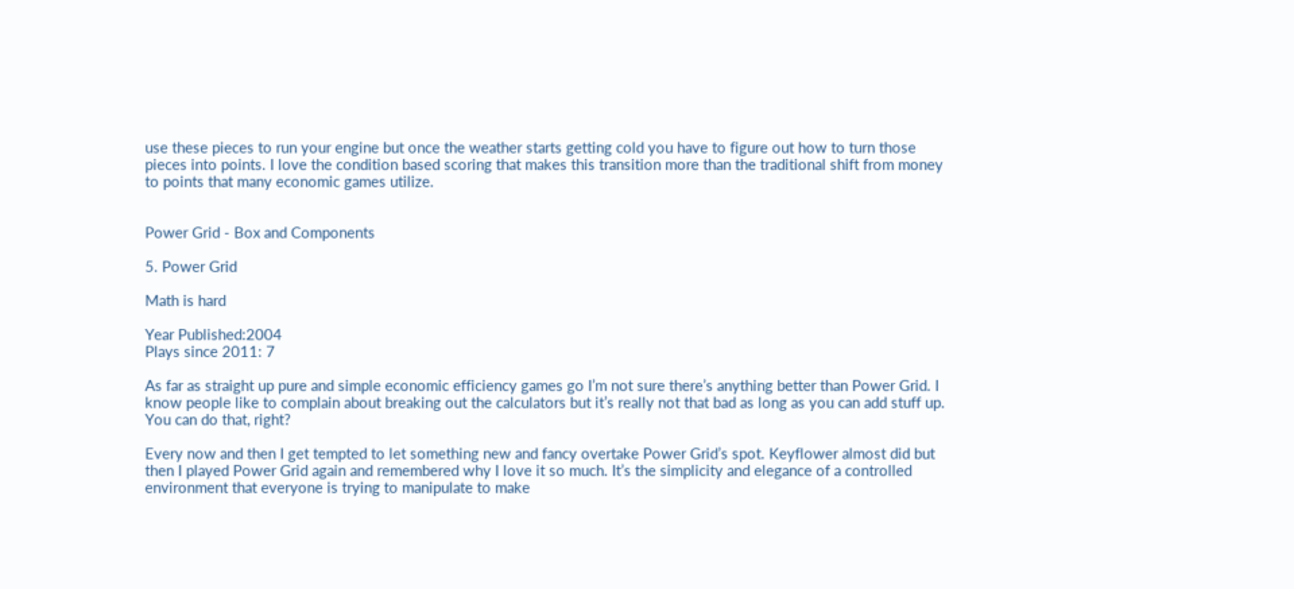use these pieces to run your engine but once the weather starts getting cold you have to figure out how to turn those pieces into points. I love the condition based scoring that makes this transition more than the traditional shift from money to points that many economic games utilize.


Power Grid - Box and Components

5. Power Grid

Math is hard

Year Published:2004
Plays since 2011: 7

As far as straight up pure and simple economic efficiency games go I’m not sure there’s anything better than Power Grid. I know people like to complain about breaking out the calculators but it’s really not that bad as long as you can add stuff up. You can do that, right?

Every now and then I get tempted to let something new and fancy overtake Power Grid’s spot. Keyflower almost did but then I played Power Grid again and remembered why I love it so much. It’s the simplicity and elegance of a controlled environment that everyone is trying to manipulate to make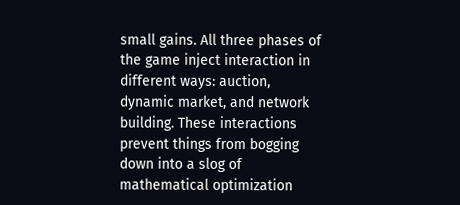small gains. All three phases of the game inject interaction in different ways: auction, dynamic market, and network building. These interactions prevent things from bogging down into a slog of mathematical optimization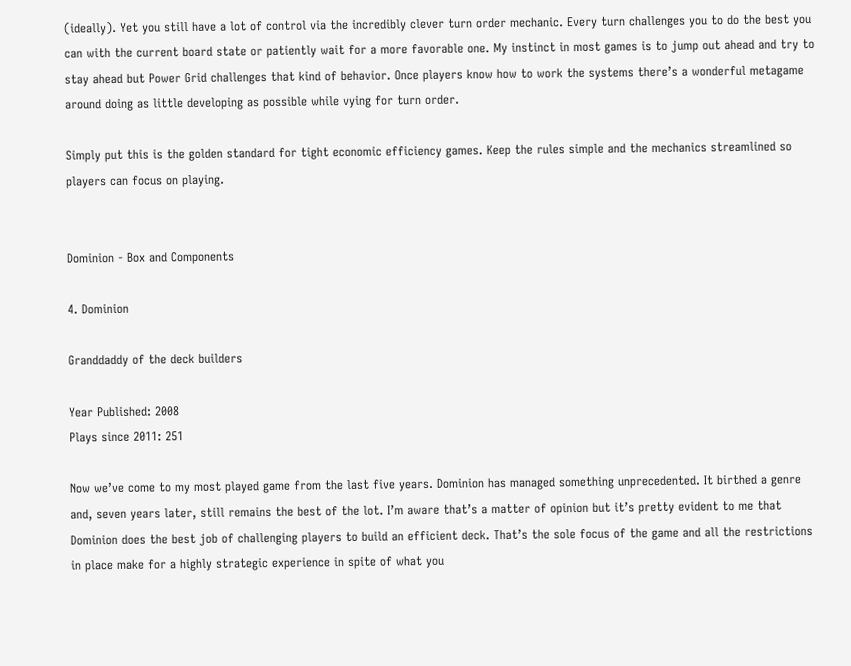(ideally). Yet you still have a lot of control via the incredibly clever turn order mechanic. Every turn challenges you to do the best you can with the current board state or patiently wait for a more favorable one. My instinct in most games is to jump out ahead and try to stay ahead but Power Grid challenges that kind of behavior. Once players know how to work the systems there’s a wonderful metagame around doing as little developing as possible while vying for turn order.

Simply put this is the golden standard for tight economic efficiency games. Keep the rules simple and the mechanics streamlined so players can focus on playing.


Dominion - Box and Components

4. Dominion

Granddaddy of the deck builders

Year Published: 2008
Plays since 2011: 251

Now we’ve come to my most played game from the last five years. Dominion has managed something unprecedented. It birthed a genre and, seven years later, still remains the best of the lot. I’m aware that’s a matter of opinion but it’s pretty evident to me that Dominion does the best job of challenging players to build an efficient deck. That’s the sole focus of the game and all the restrictions in place make for a highly strategic experience in spite of what you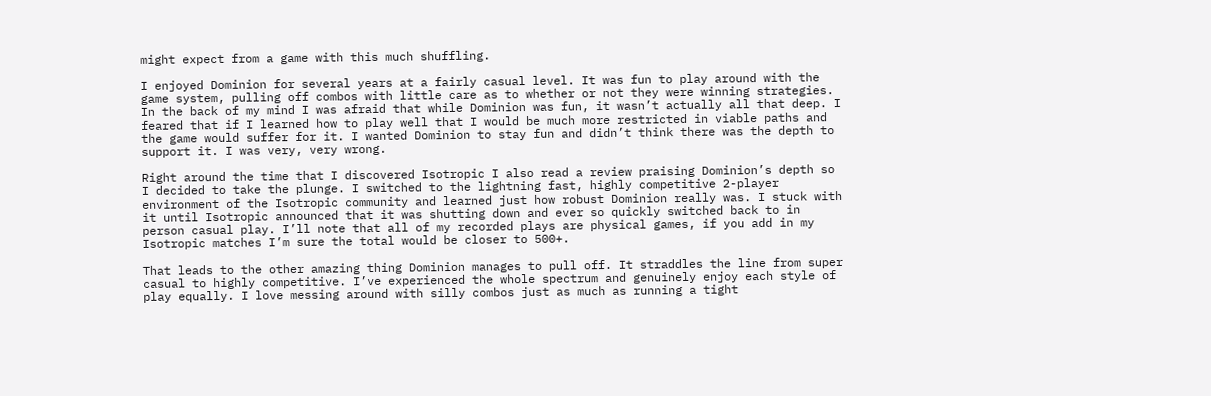might expect from a game with this much shuffling.

I enjoyed Dominion for several years at a fairly casual level. It was fun to play around with the game system, pulling off combos with little care as to whether or not they were winning strategies. In the back of my mind I was afraid that while Dominion was fun, it wasn’t actually all that deep. I feared that if I learned how to play well that I would be much more restricted in viable paths and the game would suffer for it. I wanted Dominion to stay fun and didn’t think there was the depth to support it. I was very, very wrong.

Right around the time that I discovered Isotropic I also read a review praising Dominion’s depth so I decided to take the plunge. I switched to the lightning fast, highly competitive 2-player environment of the Isotropic community and learned just how robust Dominion really was. I stuck with it until Isotropic announced that it was shutting down and ever so quickly switched back to in person casual play. I’ll note that all of my recorded plays are physical games, if you add in my Isotropic matches I’m sure the total would be closer to 500+.

That leads to the other amazing thing Dominion manages to pull off. It straddles the line from super casual to highly competitive. I’ve experienced the whole spectrum and genuinely enjoy each style of play equally. I love messing around with silly combos just as much as running a tight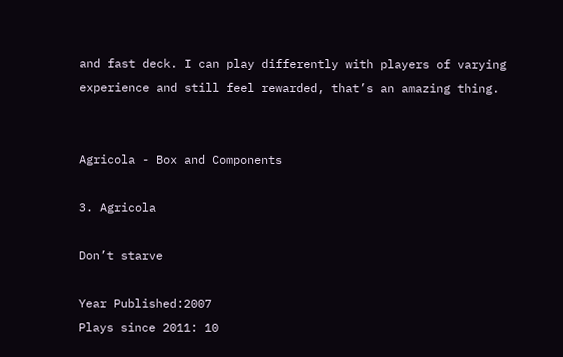and fast deck. I can play differently with players of varying experience and still feel rewarded, that’s an amazing thing.


Agricola - Box and Components

3. Agricola

Don’t starve

Year Published:2007
Plays since 2011: 10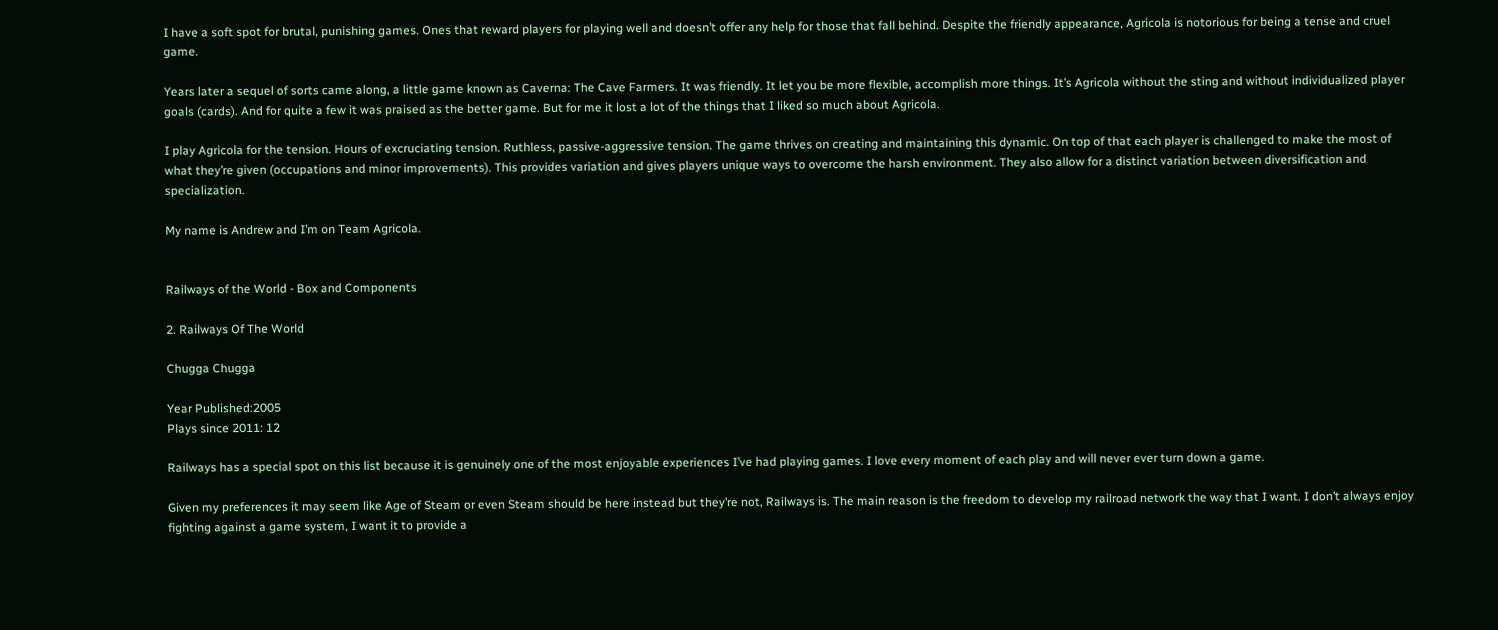I have a soft spot for brutal, punishing games. Ones that reward players for playing well and doesn’t offer any help for those that fall behind. Despite the friendly appearance, Agricola is notorious for being a tense and cruel game.

Years later a sequel of sorts came along, a little game known as Caverna: The Cave Farmers. It was friendly. It let you be more flexible, accomplish more things. It’s Agricola without the sting and without individualized player goals (cards). And for quite a few it was praised as the better game. But for me it lost a lot of the things that I liked so much about Agricola.

I play Agricola for the tension. Hours of excruciating tension. Ruthless, passive-aggressive tension. The game thrives on creating and maintaining this dynamic. On top of that each player is challenged to make the most of what they’re given (occupations and minor improvements). This provides variation and gives players unique ways to overcome the harsh environment. They also allow for a distinct variation between diversification and specialization.

My name is Andrew and I’m on Team Agricola.


Railways of the World - Box and Components

2. Railways Of The World

Chugga Chugga

Year Published:2005
Plays since 2011: 12

Railways has a special spot on this list because it is genuinely one of the most enjoyable experiences I’ve had playing games. I love every moment of each play and will never ever turn down a game.

Given my preferences it may seem like Age of Steam or even Steam should be here instead but they’re not, Railways is. The main reason is the freedom to develop my railroad network the way that I want. I don’t always enjoy fighting against a game system, I want it to provide a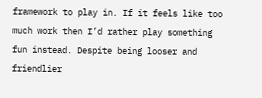framework to play in. If it feels like too much work then I’d rather play something fun instead. Despite being looser and friendlier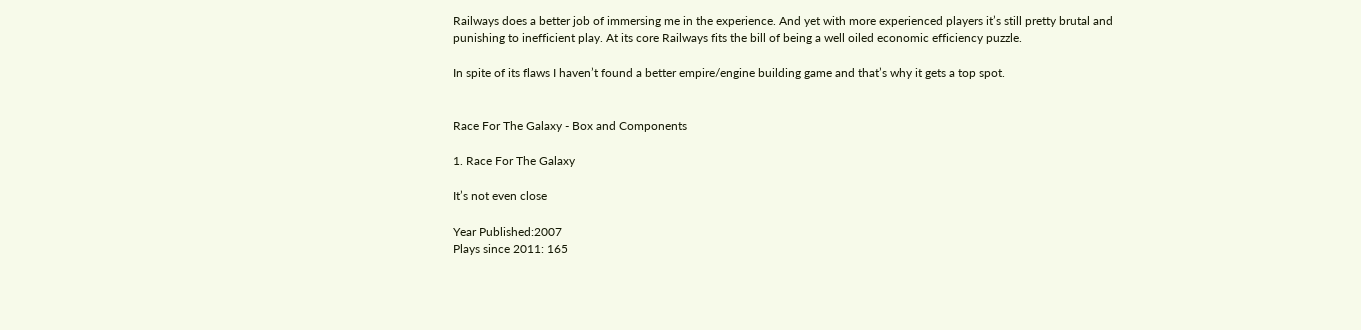Railways does a better job of immersing me in the experience. And yet with more experienced players it’s still pretty brutal and punishing to inefficient play. At its core Railways fits the bill of being a well oiled economic efficiency puzzle.

In spite of its flaws I haven’t found a better empire/engine building game and that’s why it gets a top spot.


Race For The Galaxy - Box and Components

1. Race For The Galaxy

It’s not even close

Year Published:2007
Plays since 2011: 165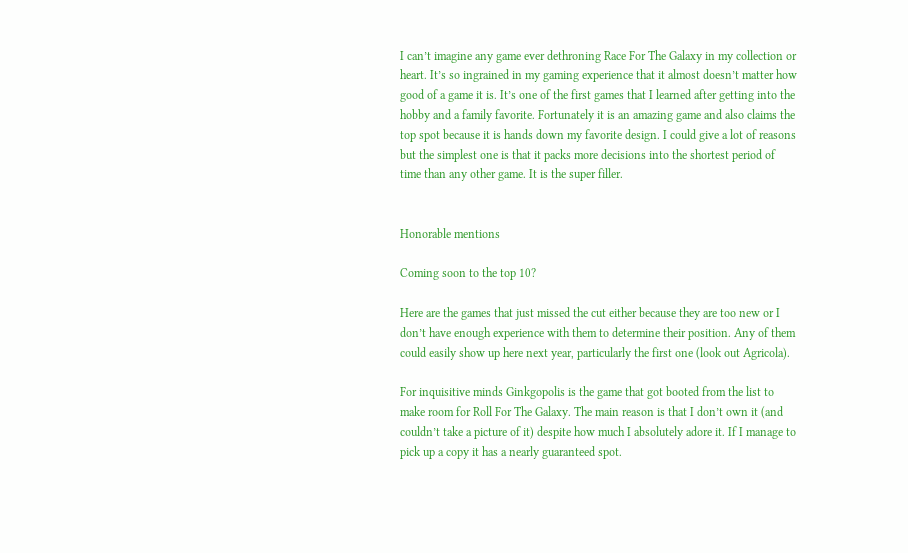I can’t imagine any game ever dethroning Race For The Galaxy in my collection or heart. It’s so ingrained in my gaming experience that it almost doesn’t matter how good of a game it is. It’s one of the first games that I learned after getting into the hobby and a family favorite. Fortunately it is an amazing game and also claims the top spot because it is hands down my favorite design. I could give a lot of reasons but the simplest one is that it packs more decisions into the shortest period of time than any other game. It is the super filler.


Honorable mentions

Coming soon to the top 10?

Here are the games that just missed the cut either because they are too new or I don’t have enough experience with them to determine their position. Any of them could easily show up here next year, particularly the first one (look out Agricola).

For inquisitive minds Ginkgopolis is the game that got booted from the list to make room for Roll For The Galaxy. The main reason is that I don’t own it (and couldn’t take a picture of it) despite how much I absolutely adore it. If I manage to pick up a copy it has a nearly guaranteed spot.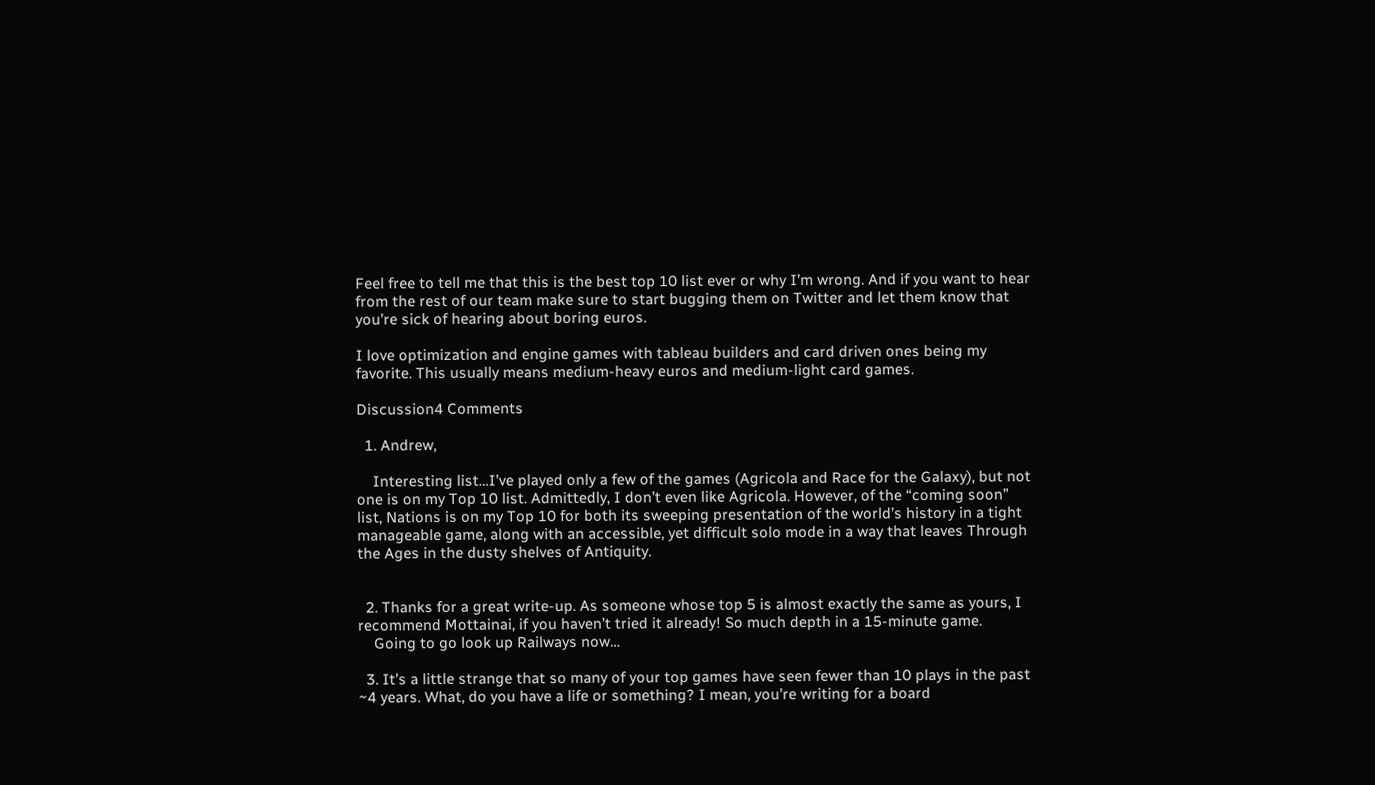Feel free to tell me that this is the best top 10 list ever or why I’m wrong. And if you want to hear from the rest of our team make sure to start bugging them on Twitter and let them know that you’re sick of hearing about boring euros.

I love optimization and engine games with tableau builders and card driven ones being my favorite. This usually means medium-heavy euros and medium-light card games.

Discussion4 Comments

  1. Andrew,

    Interesting list…I’ve played only a few of the games (Agricola and Race for the Galaxy), but not one is on my Top 10 list. Admittedly, I don’t even like Agricola. However, of the “coming soon” list, Nations is on my Top 10 for both its sweeping presentation of the world’s history in a tight manageable game, along with an accessible, yet difficult solo mode in a way that leaves Through the Ages in the dusty shelves of Antiquity.


  2. Thanks for a great write-up. As someone whose top 5 is almost exactly the same as yours, I recommend Mottainai, if you haven’t tried it already! So much depth in a 15-minute game.
    Going to go look up Railways now…

  3. It’s a little strange that so many of your top games have seen fewer than 10 plays in the past ~4 years. What, do you have a life or something? I mean, you’re writing for a board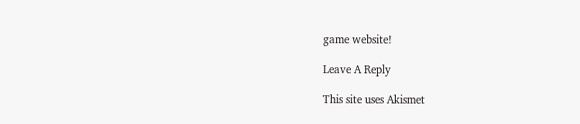game website!

Leave A Reply

This site uses Akismet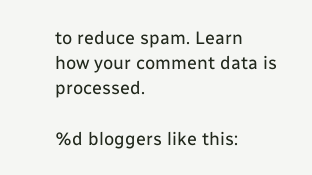to reduce spam. Learn how your comment data is processed.

%d bloggers like this: